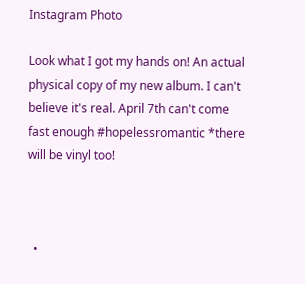Instagram Photo

Look what I got my hands on! An actual physical copy of my new album. I can't believe it's real. April 7th can't come fast enough #hopelessromantic *there will be vinyl too!



  •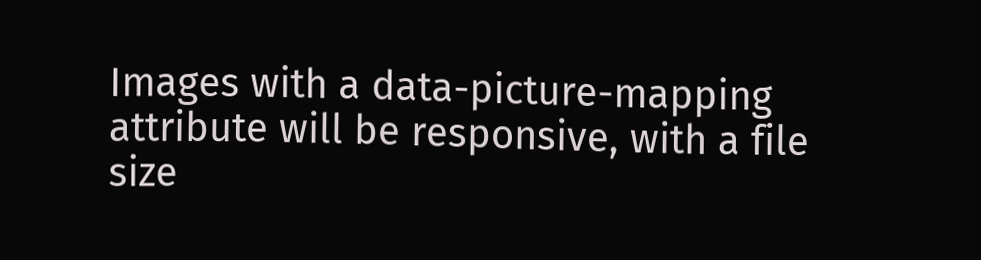Images with a data-picture-mapping attribute will be responsive, with a file size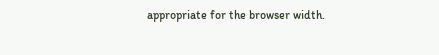appropriate for the browser width.